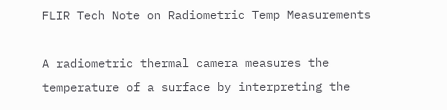FLIR Tech Note on Radiometric Temp Measurements

A radiometric thermal camera measures the temperature of a surface by interpreting the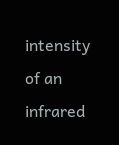intensity of an infrared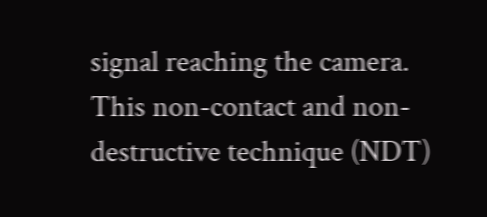signal reaching the camera. This non-contact and non-destructive technique (NDT)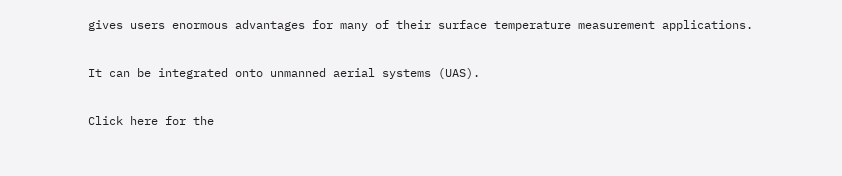gives users enormous advantages for many of their surface temperature measurement applications.

It can be integrated onto unmanned aerial systems (UAS).

Click here for the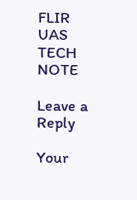FLIR UAS TECH NOTE

Leave a Reply

Your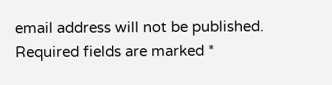email address will not be published. Required fields are marked *